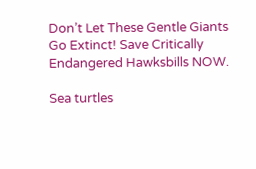Don’t Let These Gentle Giants Go Extinct! Save Critically Endangered Hawksbills NOW.

Sea turtles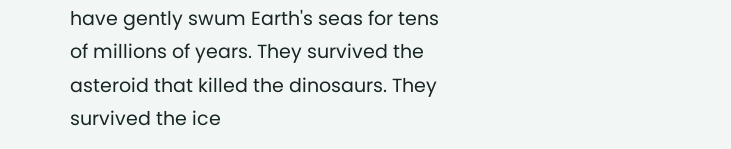have gently swum Earth's seas for tens of millions of years. They survived the asteroid that killed the dinosaurs. They survived the ice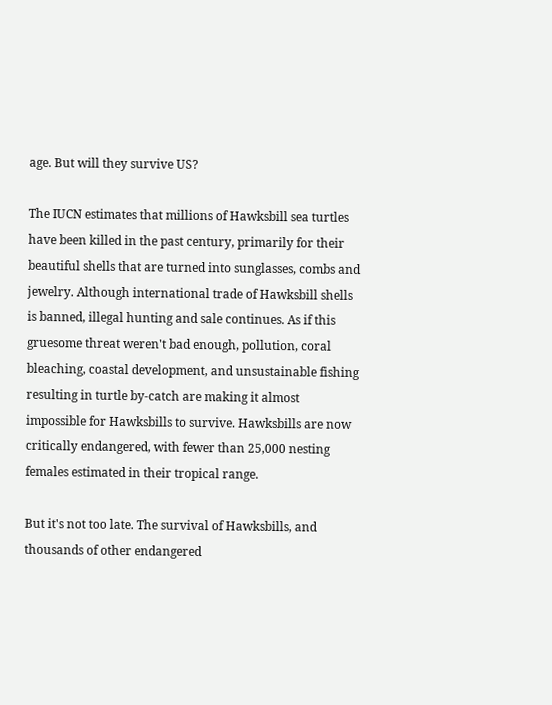age. But will they survive US?

The IUCN estimates that millions of Hawksbill sea turtles have been killed in the past century, primarily for their beautiful shells that are turned into sunglasses, combs and jewelry. Although international trade of Hawksbill shells is banned, illegal hunting and sale continues. As if this gruesome threat weren't bad enough, pollution, coral bleaching, coastal development, and unsustainable fishing resulting in turtle by-catch are making it almost impossible for Hawksbills to survive. Hawksbills are now critically endangered, with fewer than 25,000 nesting females estimated in their tropical range.

But it's not too late. The survival of Hawksbills, and thousands of other endangered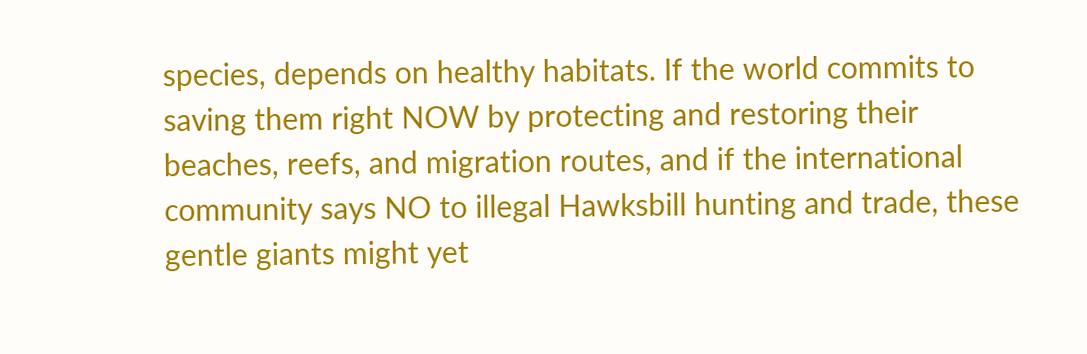species, depends on healthy habitats. If the world commits to saving them right NOW by protecting and restoring their beaches, reefs, and migration routes, and if the international community says NO to illegal Hawksbill hunting and trade, these gentle giants might yet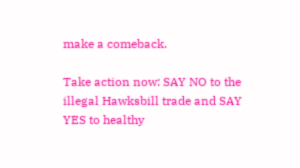make a comeback.

Take action now: SAY NO to the illegal Hawksbill trade and SAY YES to healthy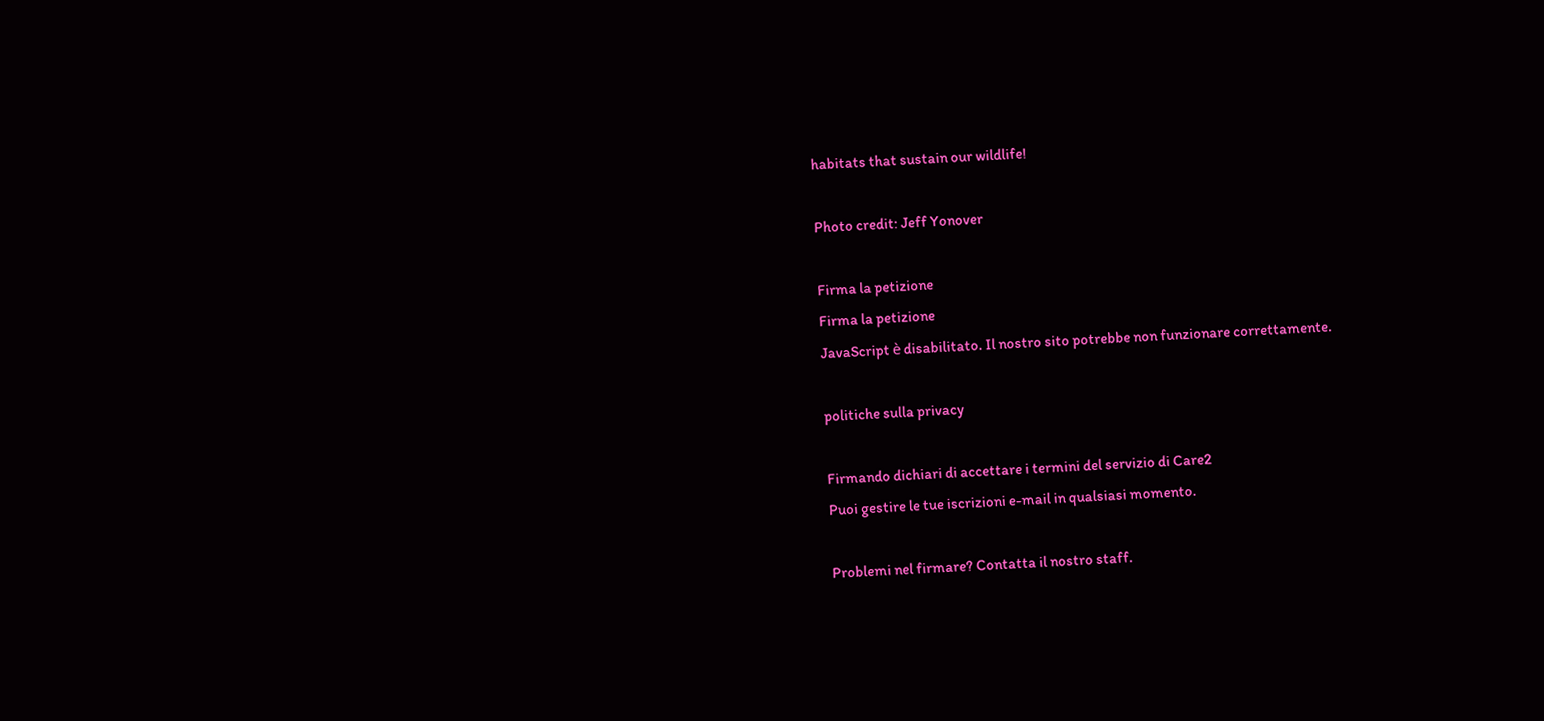habitats that sustain our wildlife!

Photo credit: Jeff Yonover

Firma la petizione
Firma la petizione
JavaScript è disabilitato. Il nostro sito potrebbe non funzionare correttamente.

politiche sulla privacy

Firmando dichiari di accettare i termini del servizio di Care2
Puoi gestire le tue iscrizioni e-mail in qualsiasi momento.

Problemi nel firmare? Contatta il nostro staff.